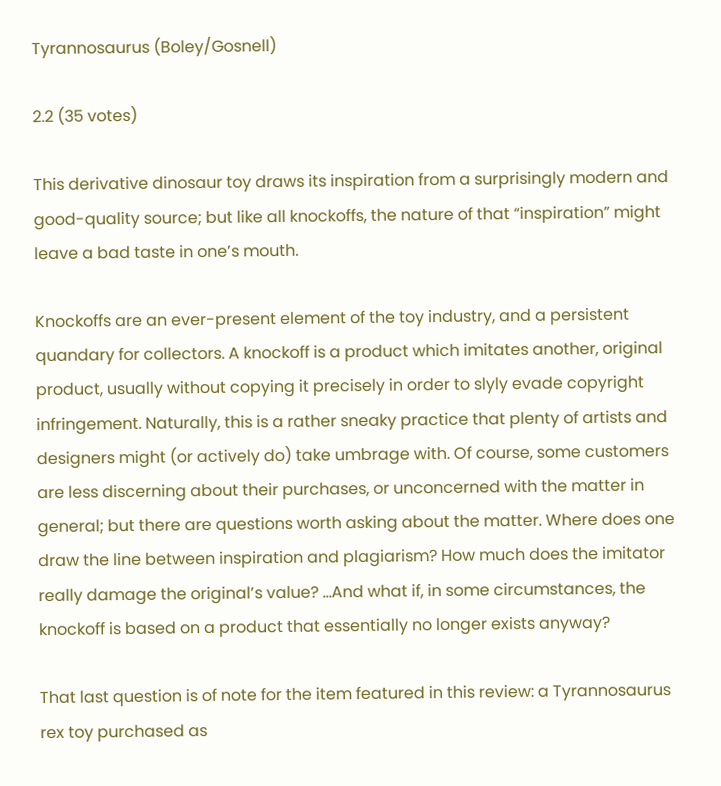Tyrannosaurus (Boley/Gosnell)

2.2 (35 votes)

This derivative dinosaur toy draws its inspiration from a surprisingly modern and good-quality source; but like all knockoffs, the nature of that “inspiration” might leave a bad taste in one’s mouth.

Knockoffs are an ever-present element of the toy industry, and a persistent quandary for collectors. A knockoff is a product which imitates another, original product, usually without copying it precisely in order to slyly evade copyright infringement. Naturally, this is a rather sneaky practice that plenty of artists and designers might (or actively do) take umbrage with. Of course, some customers are less discerning about their purchases, or unconcerned with the matter in general; but there are questions worth asking about the matter. Where does one draw the line between inspiration and plagiarism? How much does the imitator really damage the original’s value? …And what if, in some circumstances, the knockoff is based on a product that essentially no longer exists anyway?

That last question is of note for the item featured in this review: a Tyrannosaurus rex toy purchased as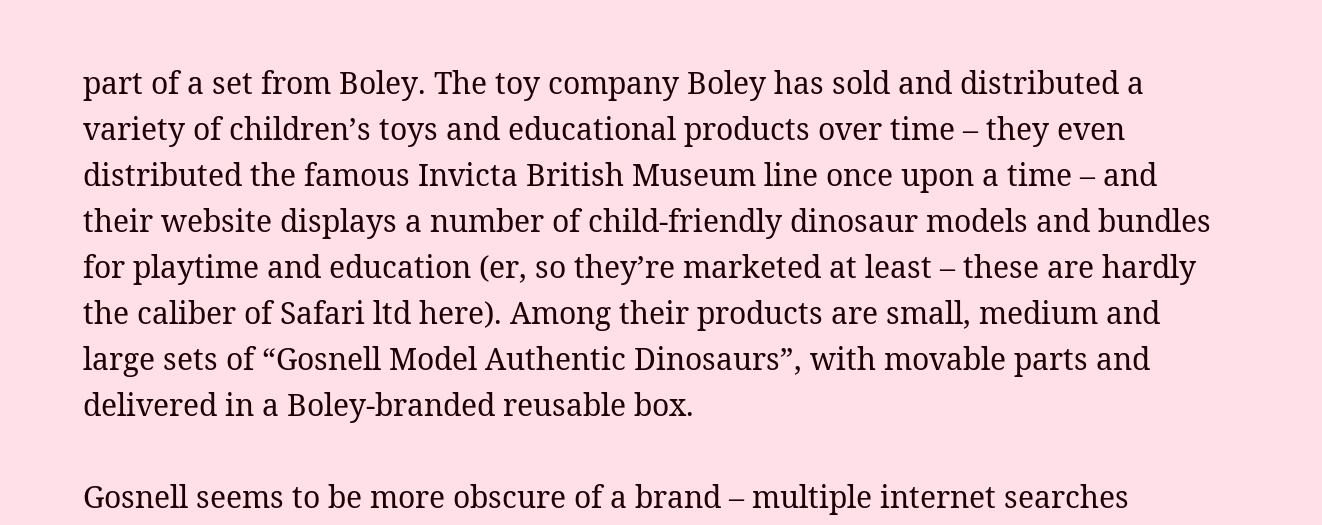part of a set from Boley. The toy company Boley has sold and distributed a variety of children’s toys and educational products over time – they even distributed the famous Invicta British Museum line once upon a time – and their website displays a number of child-friendly dinosaur models and bundles for playtime and education (er, so they’re marketed at least – these are hardly the caliber of Safari ltd here). Among their products are small, medium and large sets of “Gosnell Model Authentic Dinosaurs”, with movable parts and delivered in a Boley-branded reusable box.

Gosnell seems to be more obscure of a brand – multiple internet searches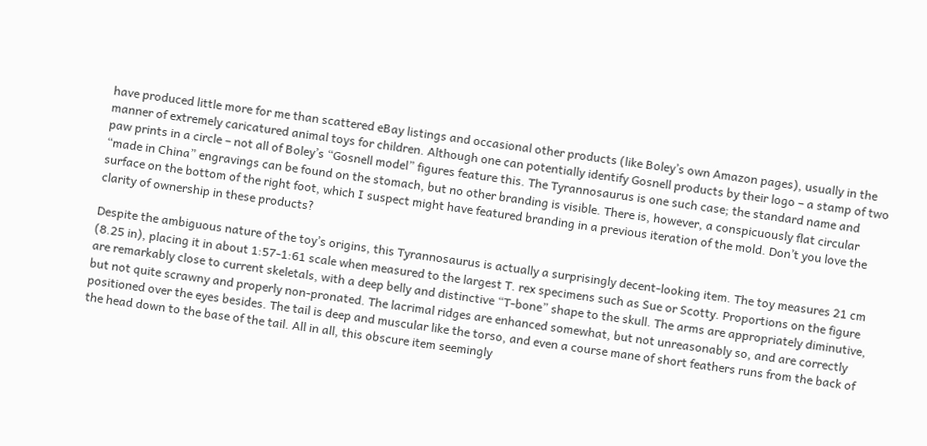have produced little more for me than scattered eBay listings and occasional other products (like Boley’s own Amazon pages), usually in the manner of extremely caricatured animal toys for children. Although one can potentially identify Gosnell products by their logo – a stamp of two paw prints in a circle – not all of Boley’s “Gosnell model” figures feature this. The Tyrannosaurus is one such case; the standard name and “made in China” engravings can be found on the stomach, but no other branding is visible. There is, however, a conspicuously flat circular surface on the bottom of the right foot, which I suspect might have featured branding in a previous iteration of the mold. Don’t you love the clarity of ownership in these products?

Despite the ambiguous nature of the toy’s origins, this Tyrannosaurus is actually a surprisingly decent-looking item. The toy measures 21 cm (8.25 in), placing it in about 1:57-1:61 scale when measured to the largest T. rex specimens such as Sue or Scotty. Proportions on the figure are remarkably close to current skeletals, with a deep belly and distinctive “T-bone” shape to the skull. The arms are appropriately diminutive, but not quite scrawny and properly non-pronated. The lacrimal ridges are enhanced somewhat, but not unreasonably so, and are correctly positioned over the eyes besides. The tail is deep and muscular like the torso, and even a course mane of short feathers runs from the back of the head down to the base of the tail. All in all, this obscure item seemingly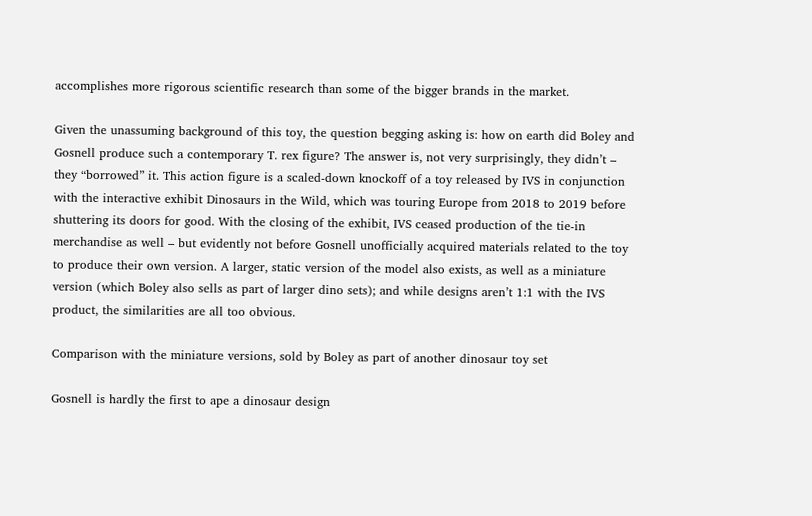accomplishes more rigorous scientific research than some of the bigger brands in the market.

Given the unassuming background of this toy, the question begging asking is: how on earth did Boley and Gosnell produce such a contemporary T. rex figure? The answer is, not very surprisingly, they didn’t – they “borrowed” it. This action figure is a scaled-down knockoff of a toy released by IVS in conjunction with the interactive exhibit Dinosaurs in the Wild, which was touring Europe from 2018 to 2019 before shuttering its doors for good. With the closing of the exhibit, IVS ceased production of the tie-in merchandise as well – but evidently not before Gosnell unofficially acquired materials related to the toy to produce their own version. A larger, static version of the model also exists, as well as a miniature version (which Boley also sells as part of larger dino sets); and while designs aren’t 1:1 with the IVS product, the similarities are all too obvious.

Comparison with the miniature versions, sold by Boley as part of another dinosaur toy set

Gosnell is hardly the first to ape a dinosaur design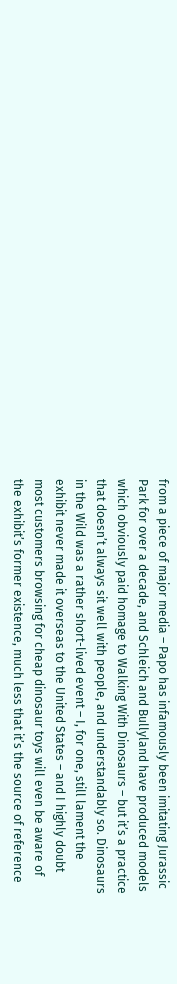from a piece of major media – Papo has infamously been imitating Jurassic Park for over a decade, and Schleich and Bullyland have produced models which obviously paid homage to Walking With Dinosaurs – but it’s a practice that doesn’t always sit well with people, and understandably so. Dinosaurs in the Wild was a rather short-lived event – I, for one, still lament the exhibit never made it overseas to the United States – and I highly doubt most customers browsing for cheap dinosaur toys will even be aware of the exhibit’s former existence, much less that it’s the source of reference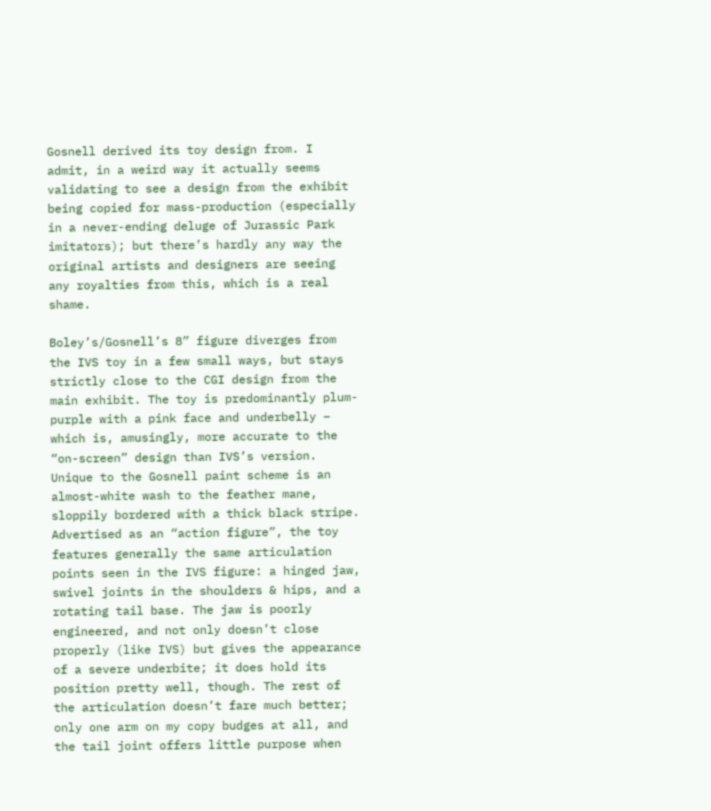Gosnell derived its toy design from. I admit, in a weird way it actually seems validating to see a design from the exhibit being copied for mass-production (especially in a never-ending deluge of Jurassic Park imitators); but there’s hardly any way the original artists and designers are seeing any royalties from this, which is a real shame.

Boley’s/Gosnell’s 8” figure diverges from the IVS toy in a few small ways, but stays strictly close to the CGI design from the main exhibit. The toy is predominantly plum-purple with a pink face and underbelly – which is, amusingly, more accurate to the “on-screen” design than IVS’s version. Unique to the Gosnell paint scheme is an almost-white wash to the feather mane, sloppily bordered with a thick black stripe. Advertised as an “action figure”, the toy features generally the same articulation points seen in the IVS figure: a hinged jaw, swivel joints in the shoulders & hips, and a rotating tail base. The jaw is poorly engineered, and not only doesn’t close properly (like IVS) but gives the appearance of a severe underbite; it does hold its position pretty well, though. The rest of the articulation doesn’t fare much better; only one arm on my copy budges at all, and the tail joint offers little purpose when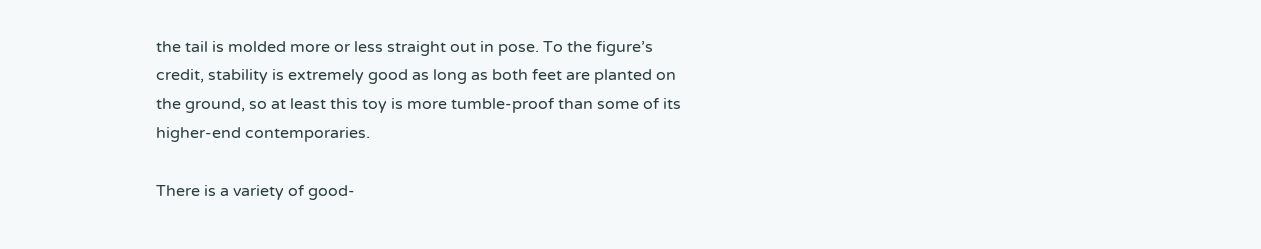the tail is molded more or less straight out in pose. To the figure’s credit, stability is extremely good as long as both feet are planted on the ground, so at least this toy is more tumble-proof than some of its higher-end contemporaries.

There is a variety of good-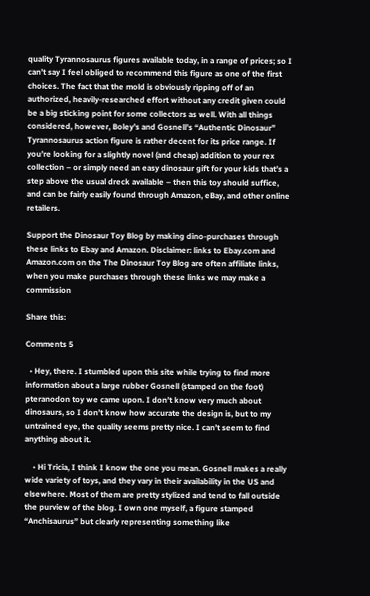quality Tyrannosaurus figures available today, in a range of prices; so I can’t say I feel obliged to recommend this figure as one of the first choices. The fact that the mold is obviously ripping off of an authorized, heavily-researched effort without any credit given could be a big sticking point for some collectors as well. With all things considered, however, Boley’s and Gosnell’s “Authentic Dinosaur” Tyrannosaurus action figure is rather decent for its price range. If you’re looking for a slightly novel (and cheap) addition to your rex collection – or simply need an easy dinosaur gift for your kids that’s a step above the usual dreck available – then this toy should suffice, and can be fairly easily found through Amazon, eBay, and other online retailers.

Support the Dinosaur Toy Blog by making dino-purchases through these links to Ebay and Amazon. Disclaimer: links to Ebay.com and Amazon.com on the The Dinosaur Toy Blog are often affiliate links, when you make purchases through these links we may make a commission

Share this:

Comments 5

  • Hey, there. I stumbled upon this site while trying to find more information about a large rubber Gosnell (stamped on the foot) pteranodon toy we came upon. I don’t know very much about dinosaurs, so I don’t know how accurate the design is, but to my untrained eye, the quality seems pretty nice. I can’t seem to find anything about it.

    • Hi Tricia, I think I know the one you mean. Gosnell makes a really wide variety of toys, and they vary in their availability in the US and elsewhere. Most of them are pretty stylized and tend to fall outside the purview of the blog. I own one myself, a figure stamped “Anchisaurus” but clearly representing something like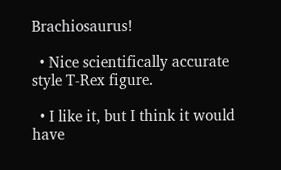Brachiosaurus!

  • Nice scientifically accurate style T-Rex figure.

  • I like it, but I think it would have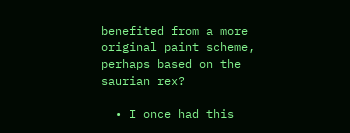benefited from a more original paint scheme, perhaps based on the saurian rex?

  • I once had this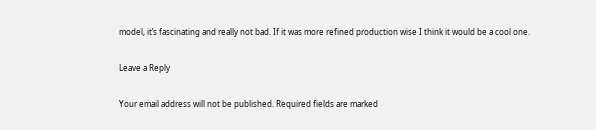model, it’s fascinating and really not bad. If it was more refined production wise I think it would be a cool one.

Leave a Reply

Your email address will not be published. Required fields are marked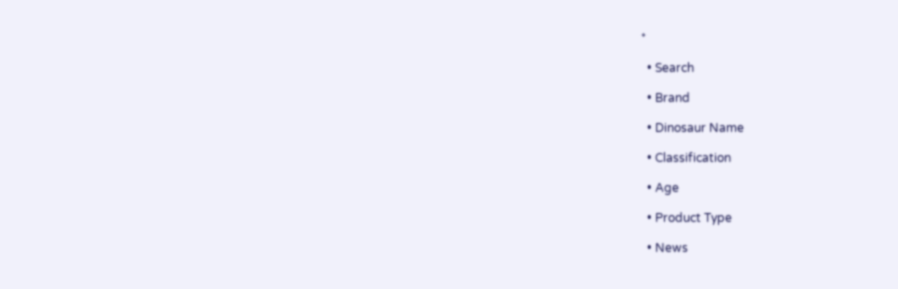*

  • Search

  • Brand

  • Dinosaur Name

  • Classification

  • Age

  • Product Type

  • News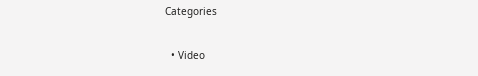Categories

  • Video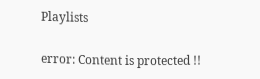Playlists

error: Content is protected !!